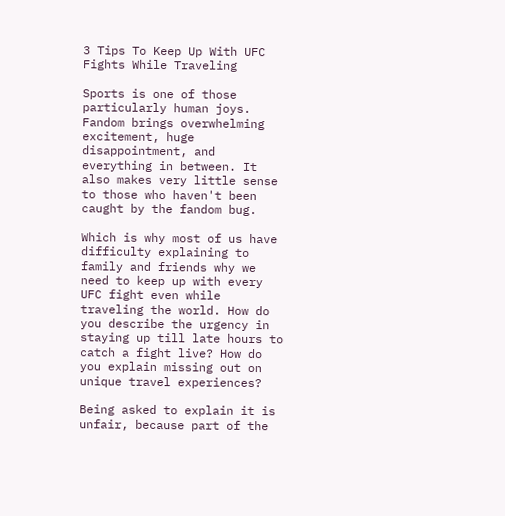3 Tips To Keep Up With UFC Fights While Traveling

Sports is one of those particularly human joys. Fandom brings overwhelming excitement, huge disappointment, and everything in between. It also makes very little sense to those who haven't been caught by the fandom bug.

Which is why most of us have difficulty explaining to family and friends why we need to keep up with every UFC fight even while traveling the world. How do you describe the urgency in staying up till late hours to catch a fight live? How do you explain missing out on unique travel experiences?

Being asked to explain it is unfair, because part of the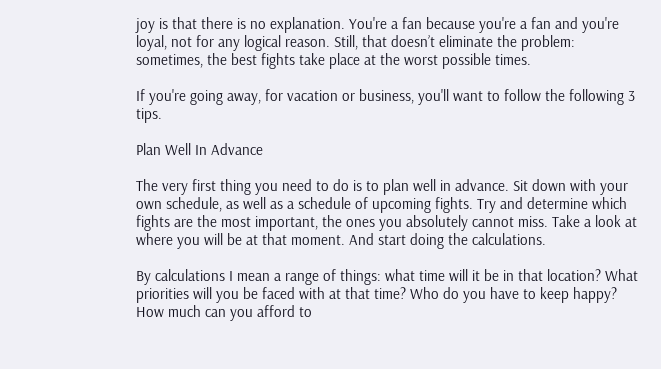joy is that there is no explanation. You're a fan because you're a fan and you're loyal, not for any logical reason. Still, that doesn’t eliminate the problem: sometimes, the best fights take place at the worst possible times.

If you're going away, for vacation or business, you'll want to follow the following 3 tips.

Plan Well In Advance

The very first thing you need to do is to plan well in advance. Sit down with your own schedule, as well as a schedule of upcoming fights. Try and determine which fights are the most important, the ones you absolutely cannot miss. Take a look at where you will be at that moment. And start doing the calculations.

By calculations I mean a range of things: what time will it be in that location? What priorities will you be faced with at that time? Who do you have to keep happy? How much can you afford to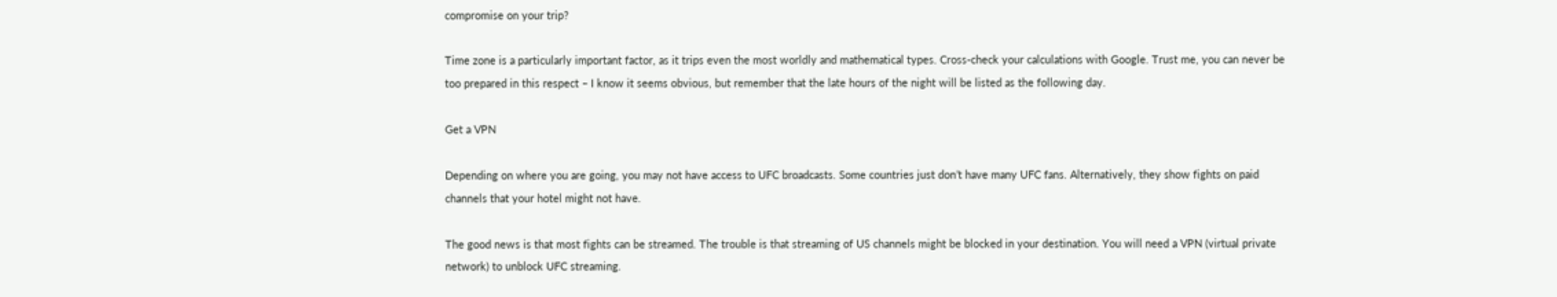compromise on your trip?

Time zone is a particularly important factor, as it trips even the most worldly and mathematical types. Cross-check your calculations with Google. Trust me, you can never be too prepared in this respect – I know it seems obvious, but remember that the late hours of the night will be listed as the following day.

Get a VPN

Depending on where you are going, you may not have access to UFC broadcasts. Some countries just don’t have many UFC fans. Alternatively, they show fights on paid channels that your hotel might not have.

The good news is that most fights can be streamed. The trouble is that streaming of US channels might be blocked in your destination. You will need a VPN (virtual private network) to unblock UFC streaming.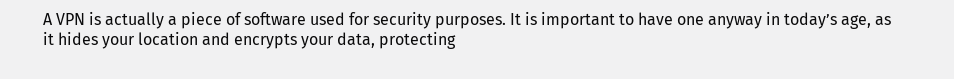A VPN is actually a piece of software used for security purposes. It is important to have one anyway in today’s age, as it hides your location and encrypts your data, protecting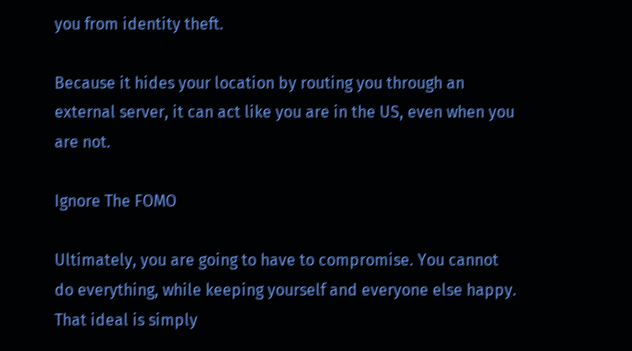you from identity theft.

Because it hides your location by routing you through an external server, it can act like you are in the US, even when you are not.

Ignore The FOMO

Ultimately, you are going to have to compromise. You cannot do everything, while keeping yourself and everyone else happy. That ideal is simply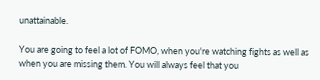unattainable.

You are going to feel a lot of FOMO, when you're watching fights as well as when you are missing them. You will always feel that you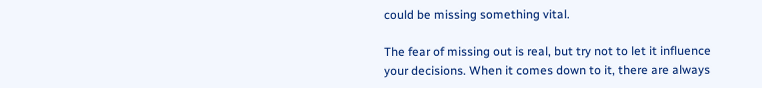could be missing something vital.

The fear of missing out is real, but try not to let it influence your decisions. When it comes down to it, there are always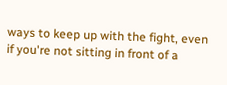ways to keep up with the fight, even if you're not sitting in front of a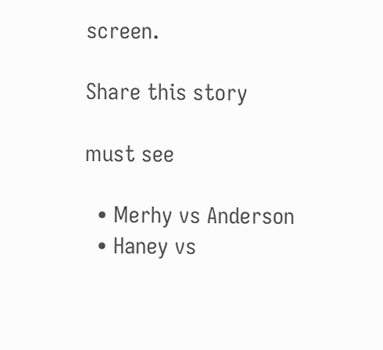screen.

Share this story

must see

  • Merhy vs Anderson
  • Haney vs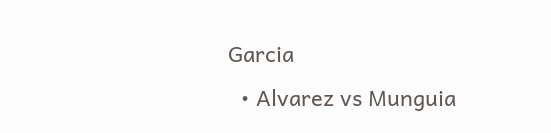Garcia
  • Alvarez vs Munguia